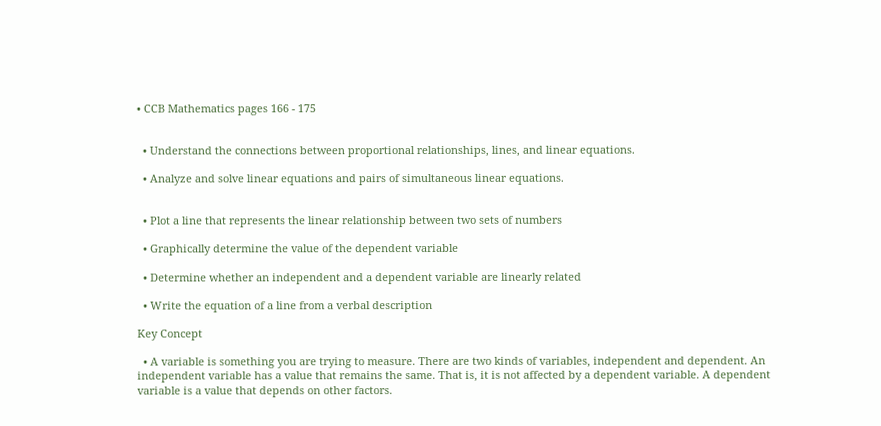• CCB Mathematics pages 166 - 175


  • Understand the connections between proportional relationships, lines, and linear equations.

  • Analyze and solve linear equations and pairs of simultaneous linear equations.


  • Plot a line that represents the linear relationship between two sets of numbers

  • Graphically determine the value of the dependent variable

  • Determine whether an independent and a dependent variable are linearly related

  • Write the equation of a line from a verbal description

Key Concept

  • A variable is something you are trying to measure. There are two kinds of variables, independent and dependent. An independent variable has a value that remains the same. That is, it is not affected by a dependent variable. A dependent variable is a value that depends on other factors.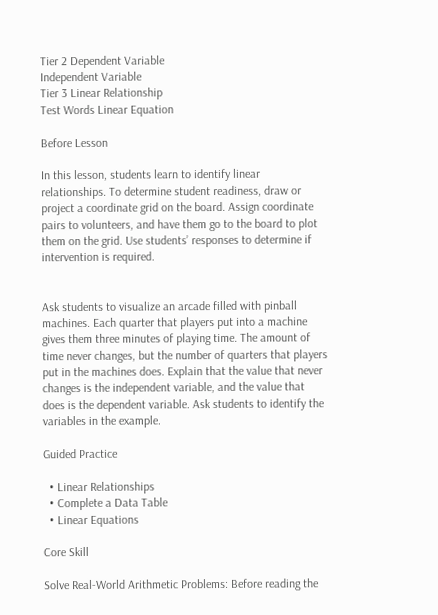Tier 2 Dependent Variable
Independent Variable
Tier 3 Linear Relationship
Test Words Linear Equation

Before Lesson

In this lesson, students learn to identify linear relationships. To determine student readiness, draw or project a coordinate grid on the board. Assign coordinate pairs to volunteers, and have them go to the board to plot them on the grid. Use students’ responses to determine if intervention is required.


Ask students to visualize an arcade filled with pinball machines. Each quarter that players put into a machine gives them three minutes of playing time. The amount of time never changes, but the number of quarters that players put in the machines does. Explain that the value that never changes is the independent variable, and the value that does is the dependent variable. Ask students to identify the variables in the example.

Guided Practice

  • Linear Relationships
  • Complete a Data Table
  • Linear Equations

Core Skill

Solve Real-World Arithmetic Problems: Before reading the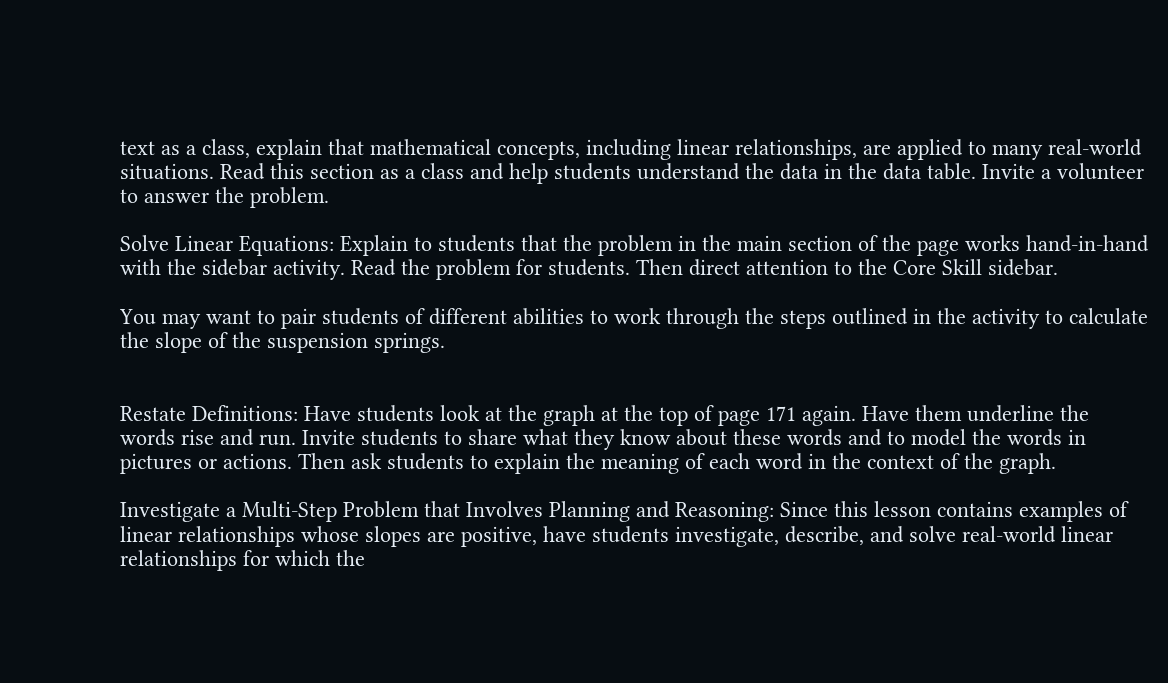text as a class, explain that mathematical concepts, including linear relationships, are applied to many real-world situations. Read this section as a class and help students understand the data in the data table. Invite a volunteer to answer the problem.

Solve Linear Equations: Explain to students that the problem in the main section of the page works hand-in-hand with the sidebar activity. Read the problem for students. Then direct attention to the Core Skill sidebar.

You may want to pair students of different abilities to work through the steps outlined in the activity to calculate the slope of the suspension springs.


Restate Definitions: Have students look at the graph at the top of page 171 again. Have them underline the words rise and run. Invite students to share what they know about these words and to model the words in pictures or actions. Then ask students to explain the meaning of each word in the context of the graph.

Investigate a Multi-Step Problem that Involves Planning and Reasoning: Since this lesson contains examples of linear relationships whose slopes are positive, have students investigate, describe, and solve real-world linear relationships for which the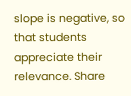slope is negative, so that students appreciate their relevance. Share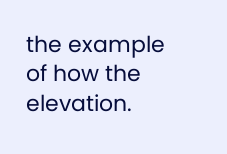the example of how the elevation.